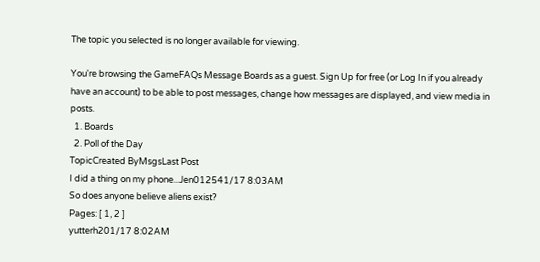The topic you selected is no longer available for viewing.

You're browsing the GameFAQs Message Boards as a guest. Sign Up for free (or Log In if you already have an account) to be able to post messages, change how messages are displayed, and view media in posts.
  1. Boards
  2. Poll of the Day
TopicCreated ByMsgsLast Post
I did a thing on my phone...Jen012541/17 8:03AM
So does anyone believe aliens exist?
Pages: [ 1, 2 ]
yutterh201/17 8:02AM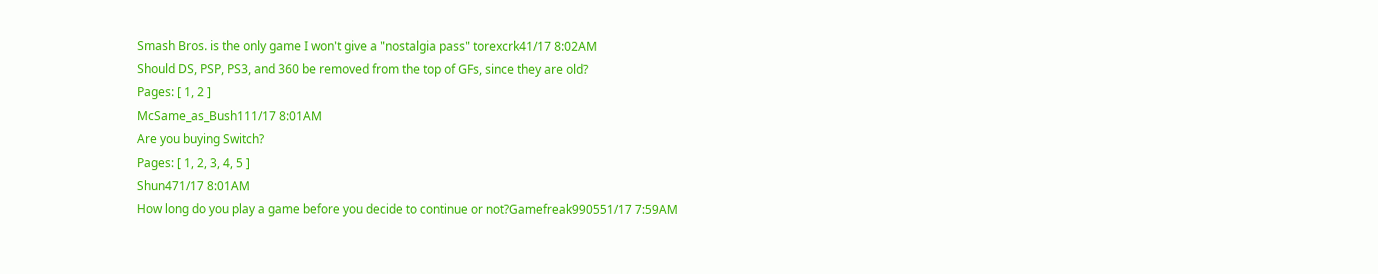Smash Bros. is the only game I won't give a "nostalgia pass" torexcrk41/17 8:02AM
Should DS, PSP, PS3, and 360 be removed from the top of GFs, since they are old?
Pages: [ 1, 2 ]
McSame_as_Bush111/17 8:01AM
Are you buying Switch?
Pages: [ 1, 2, 3, 4, 5 ]
Shun471/17 8:01AM
How long do you play a game before you decide to continue or not?Gamefreak990551/17 7:59AM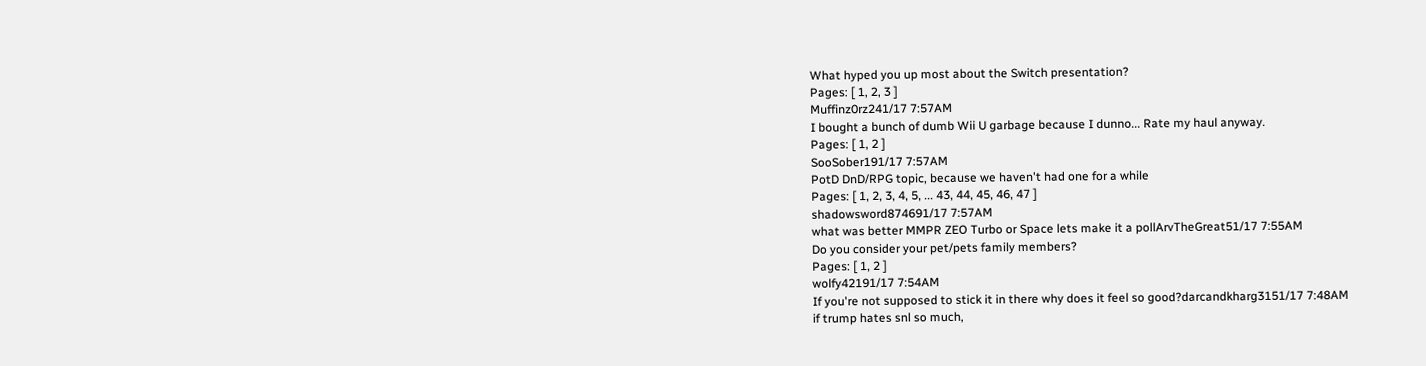What hyped you up most about the Switch presentation?
Pages: [ 1, 2, 3 ]
Muffinz0rz241/17 7:57AM
I bought a bunch of dumb Wii U garbage because I dunno... Rate my haul anyway.
Pages: [ 1, 2 ]
SooSober191/17 7:57AM
PotD DnD/RPG topic, because we haven't had one for a while
Pages: [ 1, 2, 3, 4, 5, ... 43, 44, 45, 46, 47 ]
shadowsword874691/17 7:57AM
what was better MMPR ZEO Turbo or Space lets make it a pollArvTheGreat51/17 7:55AM
Do you consider your pet/pets family members?
Pages: [ 1, 2 ]
wolfy42191/17 7:54AM
If you're not supposed to stick it in there why does it feel so good?darcandkharg3151/17 7:48AM
if trump hates snl so much,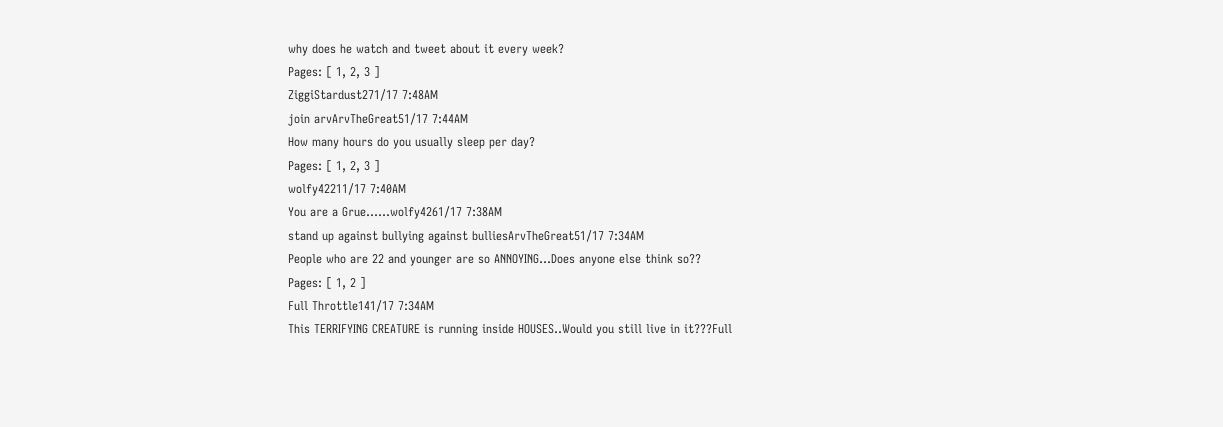why does he watch and tweet about it every week?
Pages: [ 1, 2, 3 ]
ZiggiStardust271/17 7:48AM
join arvArvTheGreat51/17 7:44AM
How many hours do you usually sleep per day?
Pages: [ 1, 2, 3 ]
wolfy42211/17 7:40AM
You are a Grue......wolfy4261/17 7:38AM
stand up against bullying against bulliesArvTheGreat51/17 7:34AM
People who are 22 and younger are so ANNOYING...Does anyone else think so??
Pages: [ 1, 2 ]
Full Throttle141/17 7:34AM
This TERRIFYING CREATURE is running inside HOUSES..Would you still live in it???Full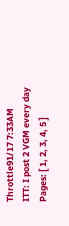Throttle91/17 7:33AM
ITT: I post 2 VGM every day
Pages: [ 1, 2, 3, 4, 5 ]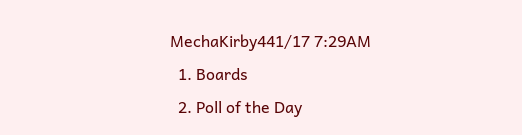MechaKirby441/17 7:29AM
  1. Boards
  2. Poll of the Day